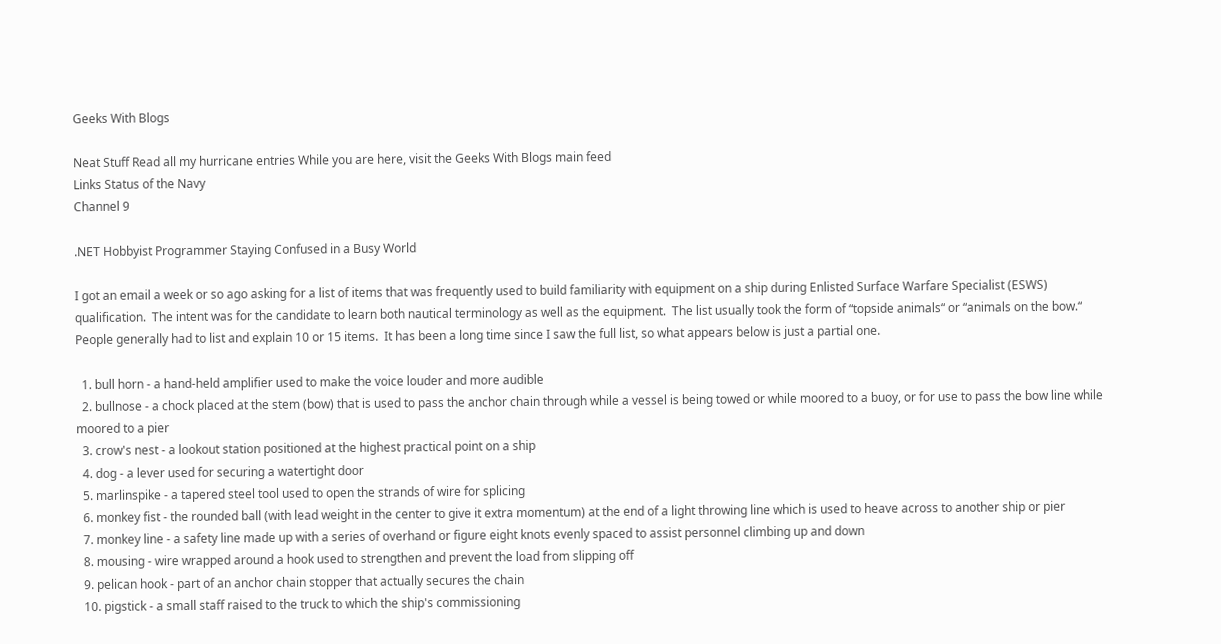Geeks With Blogs

Neat Stuff Read all my hurricane entries While you are here, visit the Geeks With Blogs main feed
Links Status of the Navy
Channel 9

.NET Hobbyist Programmer Staying Confused in a Busy World

I got an email a week or so ago asking for a list of items that was frequently used to build familiarity with equipment on a ship during Enlisted Surface Warfare Specialist (ESWS) qualification.  The intent was for the candidate to learn both nautical terminology as well as the equipment.  The list usually took the form of “topside animals“ or “animals on the bow.“  People generally had to list and explain 10 or 15 items.  It has been a long time since I saw the full list, so what appears below is just a partial one.

  1. bull horn - a hand-held amplifier used to make the voice louder and more audible
  2. bullnose - a chock placed at the stem (bow) that is used to pass the anchor chain through while a vessel is being towed or while moored to a buoy, or for use to pass the bow line while moored to a pier
  3. crow's nest - a lookout station positioned at the highest practical point on a ship
  4. dog - a lever used for securing a watertight door
  5. marlinspike - a tapered steel tool used to open the strands of wire for splicing
  6. monkey fist - the rounded ball (with lead weight in the center to give it extra momentum) at the end of a light throwing line which is used to heave across to another ship or pier
  7. monkey line - a safety line made up with a series of overhand or figure eight knots evenly spaced to assist personnel climbing up and down
  8. mousing - wire wrapped around a hook used to strengthen and prevent the load from slipping off
  9. pelican hook - part of an anchor chain stopper that actually secures the chain
  10. pigstick - a small staff raised to the truck to which the ship's commissioning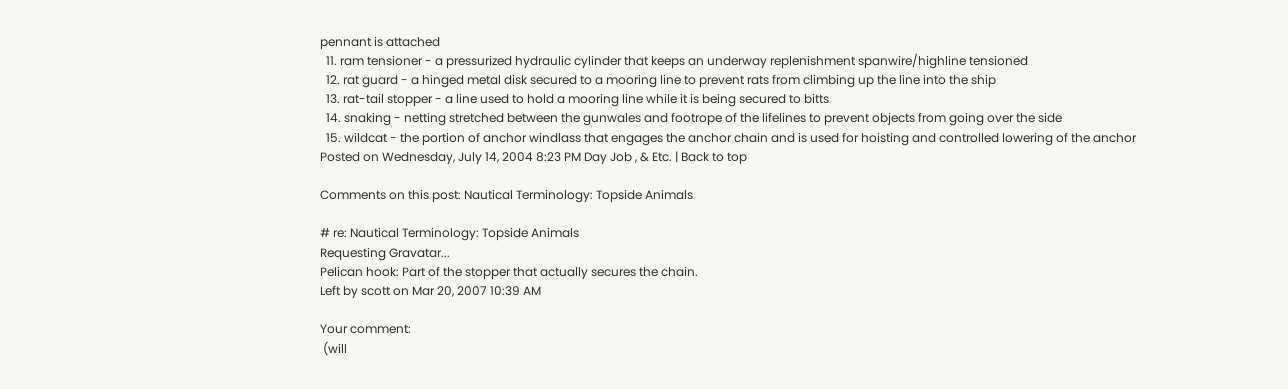pennant is attached
  11. ram tensioner - a pressurized hydraulic cylinder that keeps an underway replenishment spanwire/highline tensioned
  12. rat guard - a hinged metal disk secured to a mooring line to prevent rats from climbing up the line into the ship
  13. rat-tail stopper - a line used to hold a mooring line while it is being secured to bitts
  14. snaking - netting stretched between the gunwales and footrope of the lifelines to prevent objects from going over the side
  15. wildcat - the portion of anchor windlass that engages the anchor chain and is used for hoisting and controlled lowering of the anchor
Posted on Wednesday, July 14, 2004 8:23 PM Day Job , & Etc. | Back to top

Comments on this post: Nautical Terminology: Topside Animals

# re: Nautical Terminology: Topside Animals
Requesting Gravatar...
Pelican hook: Part of the stopper that actually secures the chain.
Left by scott on Mar 20, 2007 10:39 AM

Your comment:
 (will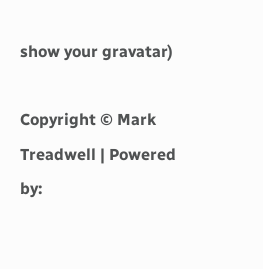show your gravatar)

Copyright © Mark Treadwell | Powered by: